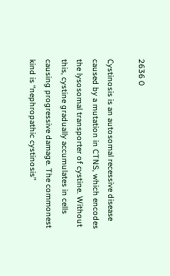2636 0

Cystinosis is an autosomal recessive disease caused by a mutation in CTNS, which encodes the lysosomal transporter of cystine. Without this, cystine gradually accumulates in cells causing progressive damage. The commonest kind is “nephropathic cystinosis”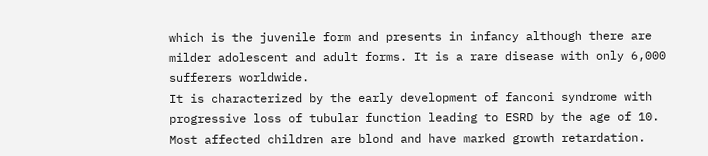which is the juvenile form and presents in infancy although there are milder adolescent and adult forms. It is a rare disease with only 6,000 sufferers worldwide.
It is characterized by the early development of fanconi syndrome with progressive loss of tubular function leading to ESRD by the age of 10. Most affected children are blond and have marked growth retardation.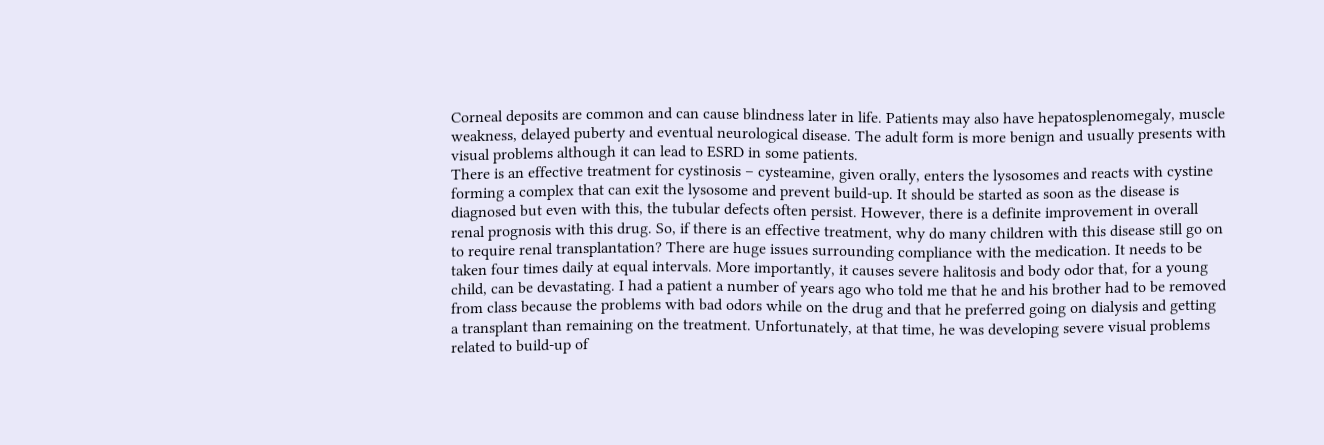Corneal deposits are common and can cause blindness later in life. Patients may also have hepatosplenomegaly, muscle weakness, delayed puberty and eventual neurological disease. The adult form is more benign and usually presents with visual problems although it can lead to ESRD in some patients.
There is an effective treatment for cystinosis – cysteamine, given orally, enters the lysosomes and reacts with cystine forming a complex that can exit the lysosome and prevent build-up. It should be started as soon as the disease is diagnosed but even with this, the tubular defects often persist. However, there is a definite improvement in overall renal prognosis with this drug. So, if there is an effective treatment, why do many children with this disease still go on to require renal transplantation? There are huge issues surrounding compliance with the medication. It needs to be taken four times daily at equal intervals. More importantly, it causes severe halitosis and body odor that, for a young child, can be devastating. I had a patient a number of years ago who told me that he and his brother had to be removed from class because the problems with bad odors while on the drug and that he preferred going on dialysis and getting a transplant than remaining on the treatment. Unfortunately, at that time, he was developing severe visual problems related to build-up of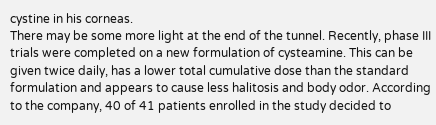cystine in his corneas.
There may be some more light at the end of the tunnel. Recently, phase III trials were completed on a new formulation of cysteamine. This can be given twice daily, has a lower total cumulative dose than the standard formulation and appears to cause less halitosis and body odor. According to the company, 40 of 41 patients enrolled in the study decided to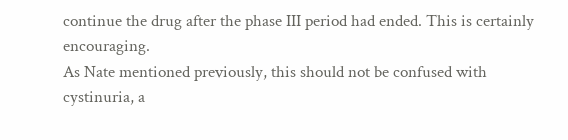continue the drug after the phase III period had ended. This is certainly encouraging.
As Nate mentioned previously, this should not be confused with cystinuria, a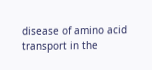disease of amino acid transport in the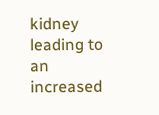kidney leading to an increased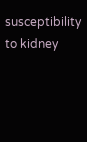susceptibility to kidney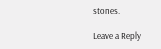stones.

Leave a Reply